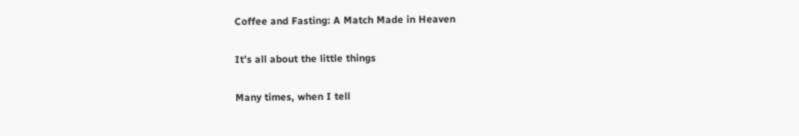Coffee and Fasting: A Match Made in Heaven

It’s all about the little things

Many times, when I tell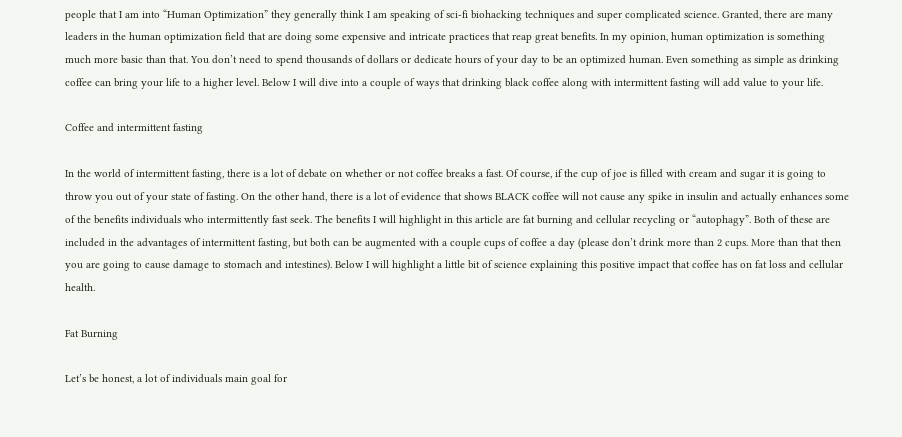people that I am into “Human Optimization” they generally think I am speaking of sci-fi biohacking techniques and super complicated science. Granted, there are many leaders in the human optimization field that are doing some expensive and intricate practices that reap great benefits. In my opinion, human optimization is something much more basic than that. You don’t need to spend thousands of dollars or dedicate hours of your day to be an optimized human. Even something as simple as drinking coffee can bring your life to a higher level. Below I will dive into a couple of ways that drinking black coffee along with intermittent fasting will add value to your life.

Coffee and intermittent fasting

In the world of intermittent fasting, there is a lot of debate on whether or not coffee breaks a fast. Of course, if the cup of joe is filled with cream and sugar it is going to throw you out of your state of fasting. On the other hand, there is a lot of evidence that shows BLACK coffee will not cause any spike in insulin and actually enhances some of the benefits individuals who intermittently fast seek. The benefits I will highlight in this article are fat burning and cellular recycling or “autophagy”. Both of these are included in the advantages of intermittent fasting, but both can be augmented with a couple cups of coffee a day (please don’t drink more than 2 cups. More than that then you are going to cause damage to stomach and intestines). Below I will highlight a little bit of science explaining this positive impact that coffee has on fat loss and cellular health.

Fat Burning

Let’s be honest, a lot of individuals main goal for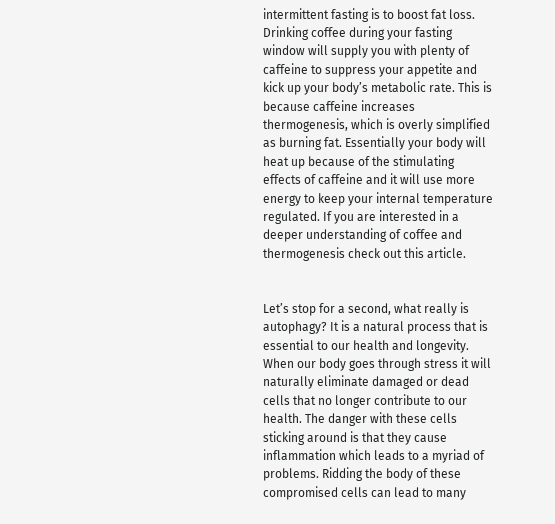intermittent fasting is to boost fat loss. Drinking coffee during your fasting window will supply you with plenty of caffeine to suppress your appetite and kick up your body’s metabolic rate. This is because caffeine increases thermogenesis, which is overly simplified as burning fat. Essentially your body will heat up because of the stimulating effects of caffeine and it will use more energy to keep your internal temperature regulated. If you are interested in a deeper understanding of coffee and thermogenesis check out this article.


Let’s stop for a second, what really is autophagy? It is a natural process that is essential to our health and longevity. When our body goes through stress it will naturally eliminate damaged or dead cells that no longer contribute to our health. The danger with these cells sticking around is that they cause inflammation which leads to a myriad of problems. Ridding the body of these compromised cells can lead to many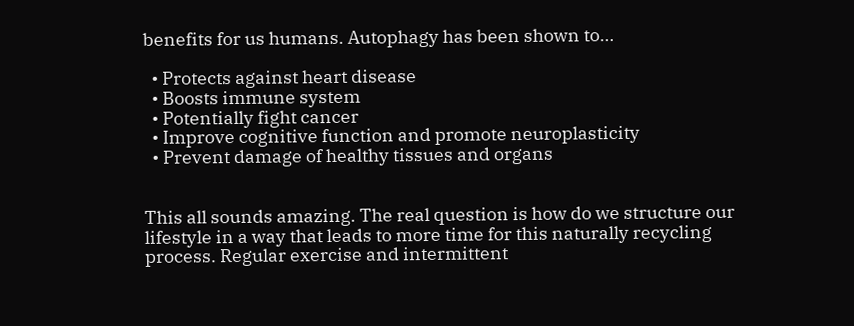benefits for us humans. Autophagy has been shown to…

  • Protects against heart disease
  • Boosts immune system
  • Potentially fight cancer
  • Improve cognitive function and promote neuroplasticity
  • Prevent damage of healthy tissues and organs


This all sounds amazing. The real question is how do we structure our lifestyle in a way that leads to more time for this naturally recycling process. Regular exercise and intermittent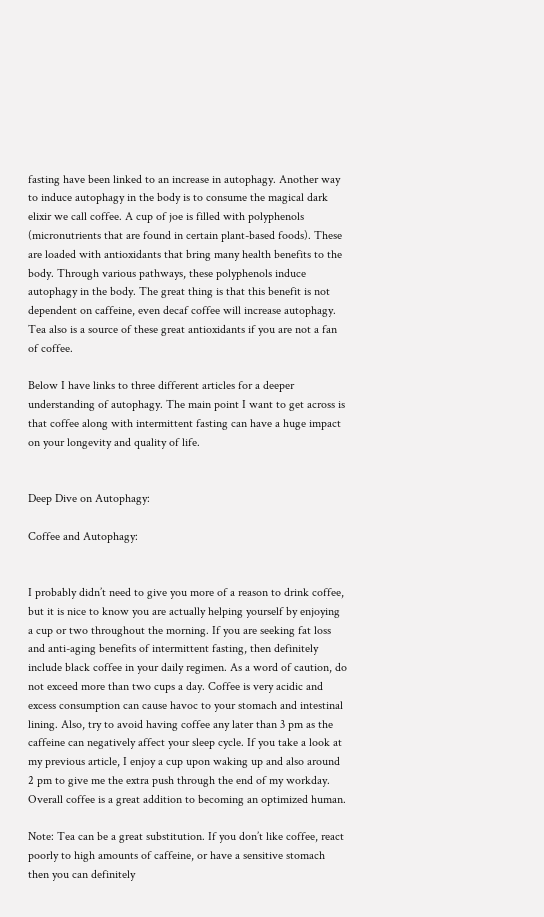fasting have been linked to an increase in autophagy. Another way to induce autophagy in the body is to consume the magical dark elixir we call coffee. A cup of joe is filled with polyphenols (micronutrients that are found in certain plant-based foods). These are loaded with antioxidants that bring many health benefits to the body. Through various pathways, these polyphenols induce autophagy in the body. The great thing is that this benefit is not dependent on caffeine, even decaf coffee will increase autophagy. Tea also is a source of these great antioxidants if you are not a fan of coffee.

Below I have links to three different articles for a deeper understanding of autophagy. The main point I want to get across is that coffee along with intermittent fasting can have a huge impact on your longevity and quality of life.


Deep Dive on Autophagy:

Coffee and Autophagy:


I probably didn’t need to give you more of a reason to drink coffee, but it is nice to know you are actually helping yourself by enjoying a cup or two throughout the morning. If you are seeking fat loss and anti-aging benefits of intermittent fasting, then definitely include black coffee in your daily regimen. As a word of caution, do not exceed more than two cups a day. Coffee is very acidic and excess consumption can cause havoc to your stomach and intestinal lining. Also, try to avoid having coffee any later than 3 pm as the caffeine can negatively affect your sleep cycle. If you take a look at my previous article, I enjoy a cup upon waking up and also around 2 pm to give me the extra push through the end of my workday. Overall coffee is a great addition to becoming an optimized human.

Note: Tea can be a great substitution. If you don’t like coffee, react poorly to high amounts of caffeine, or have a sensitive stomach then you can definitely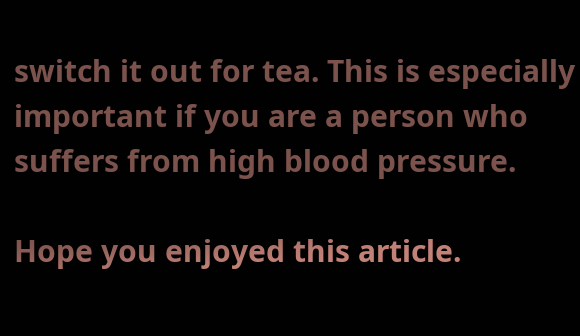switch it out for tea. This is especially important if you are a person who suffers from high blood pressure.

Hope you enjoyed this article.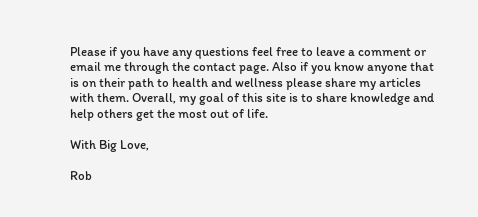Please if you have any questions feel free to leave a comment or email me through the contact page. Also if you know anyone that is on their path to health and wellness please share my articles with them. Overall, my goal of this site is to share knowledge and help others get the most out of life.

With Big Love,

Rob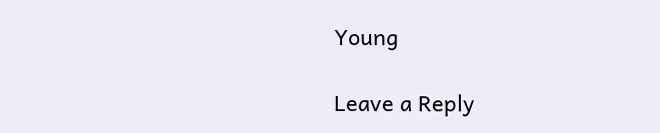Young

Leave a Reply